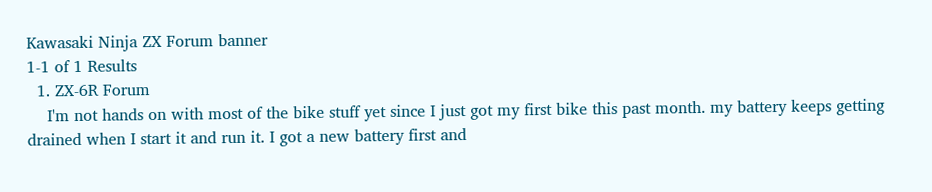Kawasaki Ninja ZX Forum banner
1-1 of 1 Results
  1. ZX-6R Forum
    I'm not hands on with most of the bike stuff yet since I just got my first bike this past month. my battery keeps getting drained when I start it and run it. I got a new battery first and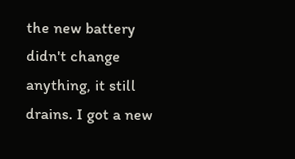the new battery didn't change anything, it still drains. I got a new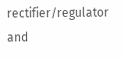rectifier/regulator and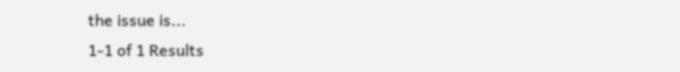the issue is...
1-1 of 1 Results